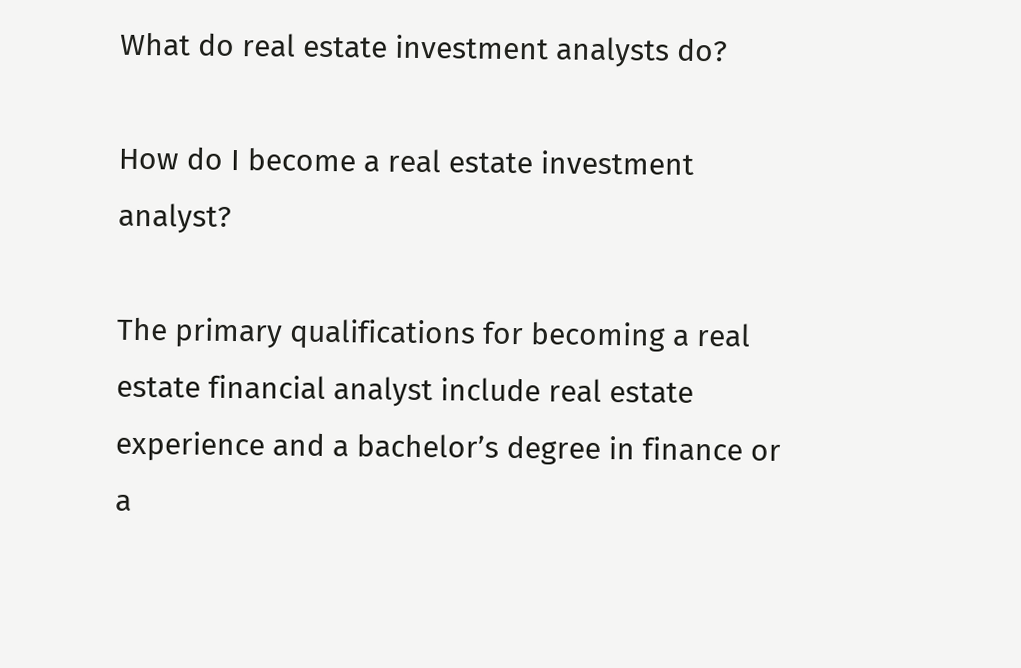What do real estate investment analysts do?

How do I become a real estate investment analyst?

The primary qualifications for becoming a real estate financial analyst include real estate experience and a bachelor’s degree in finance or a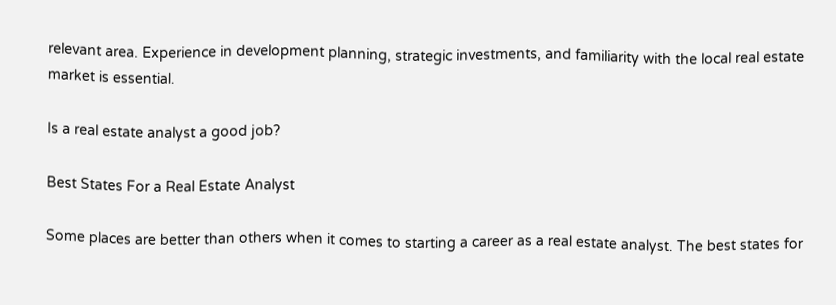relevant area. Experience in development planning, strategic investments, and familiarity with the local real estate market is essential.

Is a real estate analyst a good job?

Best States For a Real Estate Analyst

Some places are better than others when it comes to starting a career as a real estate analyst. The best states for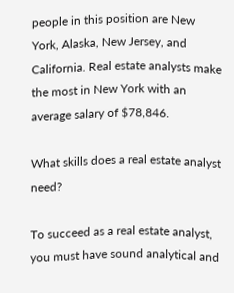people in this position are New York, Alaska, New Jersey, and California. Real estate analysts make the most in New York with an average salary of $78,846.

What skills does a real estate analyst need?

To succeed as a real estate analyst, you must have sound analytical and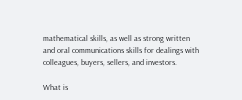mathematical skills, as well as strong written and oral communications skills for dealings with colleagues, buyers, sellers, and investors.

What is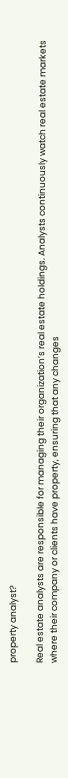property analyst?

Real estate analysts are responsible for managing their organization’s real estate holdings. Analysts continuously watch real estate markets where their company or clients have property, ensuring that any changes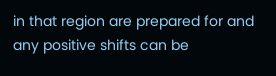in that region are prepared for and any positive shifts can be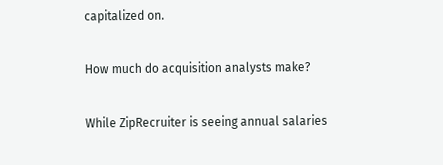capitalized on.

How much do acquisition analysts make?

While ZipRecruiter is seeing annual salaries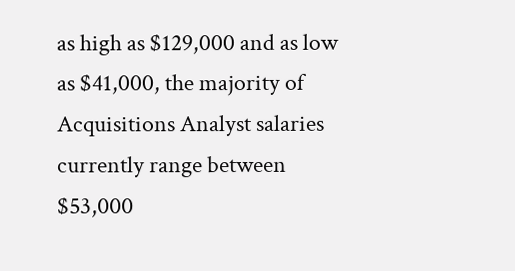as high as $129,000 and as low as $41,000, the majority of Acquisitions Analyst salaries currently range between $53,000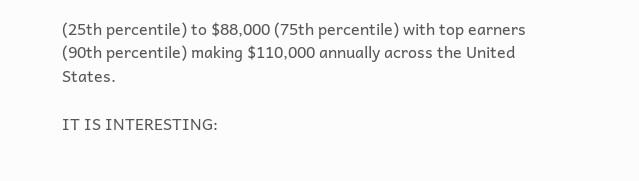(25th percentile) to $88,000 (75th percentile) with top earners (90th percentile) making $110,000 annually across the United States.

IT IS INTERESTING: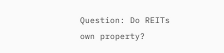Question: Do REITs own property?